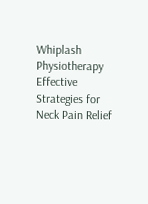Whiplash Physiotherapy Effective Strategies for Neck Pain Relief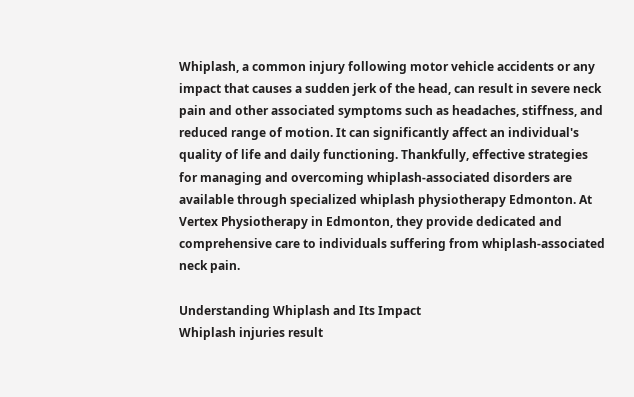Whiplash, a common injury following motor vehicle accidents or any impact that causes a sudden jerk of the head, can result in severe neck pain and other associated symptoms such as headaches, stiffness, and reduced range of motion. It can significantly affect an individual's quality of life and daily functioning. Thankfully, effective strategies for managing and overcoming whiplash-associated disorders are available through specialized whiplash physiotherapy Edmonton. At Vertex Physiotherapy in Edmonton, they provide dedicated and comprehensive care to individuals suffering from whiplash-associated neck pain.

Understanding Whiplash and Its Impact
Whiplash injuries result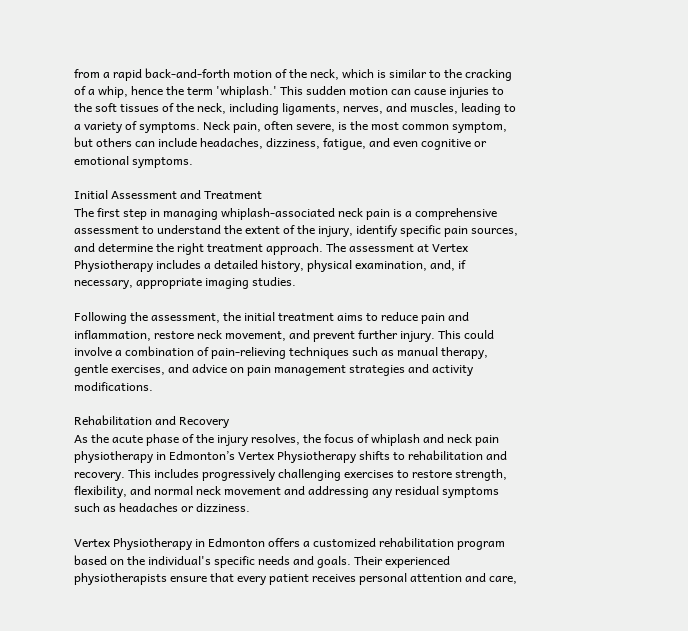from a rapid back-and-forth motion of the neck, which is similar to the cracking of a whip, hence the term 'whiplash.' This sudden motion can cause injuries to the soft tissues of the neck, including ligaments, nerves, and muscles, leading to a variety of symptoms. Neck pain, often severe, is the most common symptom, but others can include headaches, dizziness, fatigue, and even cognitive or emotional symptoms.

Initial Assessment and Treatment
The first step in managing whiplash-associated neck pain is a comprehensive assessment to understand the extent of the injury, identify specific pain sources, and determine the right treatment approach. The assessment at Vertex Physiotherapy includes a detailed history, physical examination, and, if necessary, appropriate imaging studies.

Following the assessment, the initial treatment aims to reduce pain and inflammation, restore neck movement, and prevent further injury. This could involve a combination of pain-relieving techniques such as manual therapy, gentle exercises, and advice on pain management strategies and activity modifications.

Rehabilitation and Recovery
As the acute phase of the injury resolves, the focus of whiplash and neck pain physiotherapy in Edmonton’s Vertex Physiotherapy shifts to rehabilitation and recovery. This includes progressively challenging exercises to restore strength, flexibility, and normal neck movement and addressing any residual symptoms such as headaches or dizziness.

Vertex Physiotherapy in Edmonton offers a customized rehabilitation program based on the individual's specific needs and goals. Their experienced physiotherapists ensure that every patient receives personal attention and care,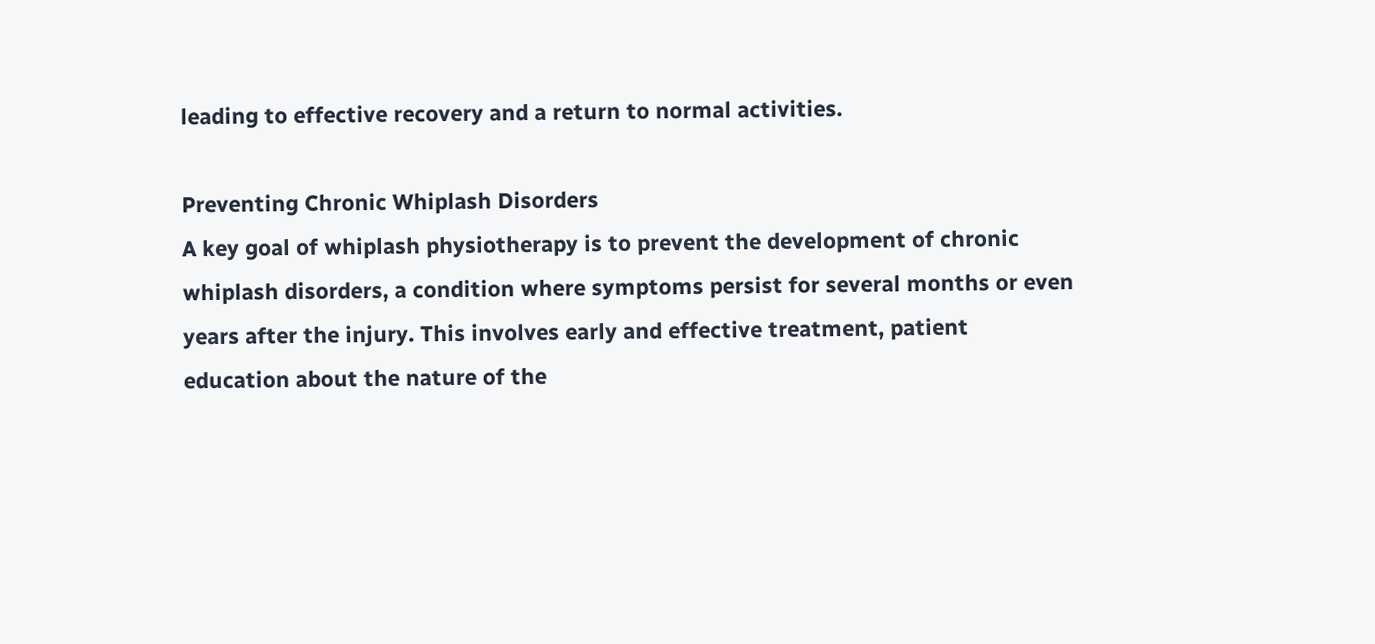leading to effective recovery and a return to normal activities.

Preventing Chronic Whiplash Disorders
A key goal of whiplash physiotherapy is to prevent the development of chronic whiplash disorders, a condition where symptoms persist for several months or even years after the injury. This involves early and effective treatment, patient education about the nature of the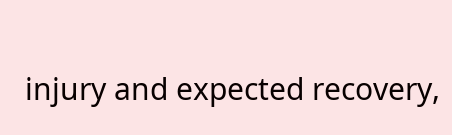injury and expected recovery,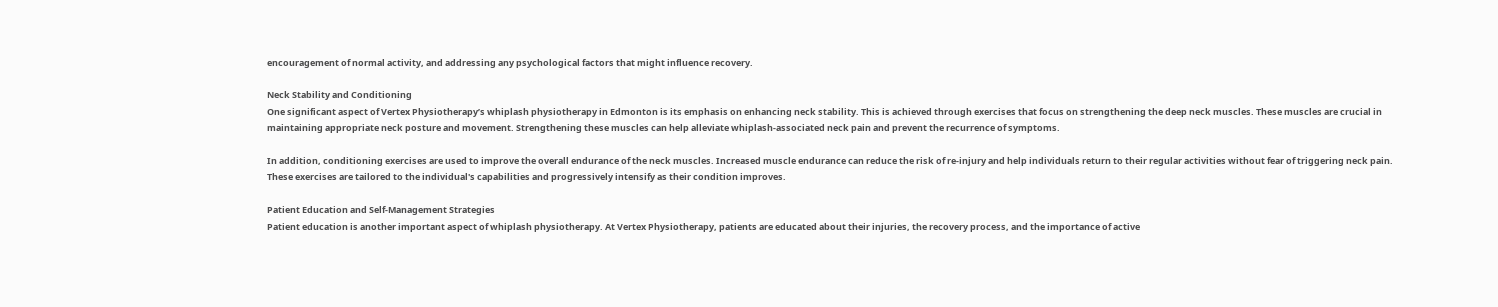encouragement of normal activity, and addressing any psychological factors that might influence recovery.

Neck Stability and Conditioning
One significant aspect of Vertex Physiotherapy’s whiplash physiotherapy in Edmonton is its emphasis on enhancing neck stability. This is achieved through exercises that focus on strengthening the deep neck muscles. These muscles are crucial in maintaining appropriate neck posture and movement. Strengthening these muscles can help alleviate whiplash-associated neck pain and prevent the recurrence of symptoms.

In addition, conditioning exercises are used to improve the overall endurance of the neck muscles. Increased muscle endurance can reduce the risk of re-injury and help individuals return to their regular activities without fear of triggering neck pain. These exercises are tailored to the individual's capabilities and progressively intensify as their condition improves.

Patient Education and Self-Management Strategies
Patient education is another important aspect of whiplash physiotherapy. At Vertex Physiotherapy, patients are educated about their injuries, the recovery process, and the importance of active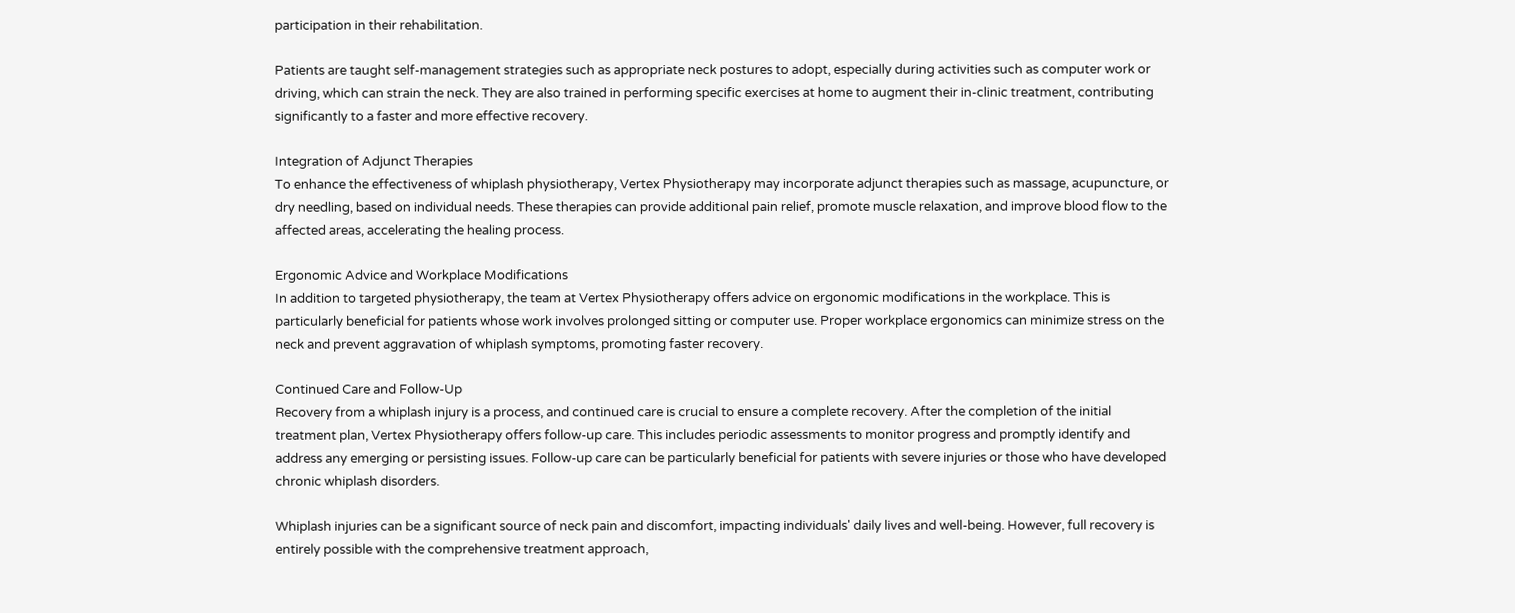participation in their rehabilitation.

Patients are taught self-management strategies such as appropriate neck postures to adopt, especially during activities such as computer work or driving, which can strain the neck. They are also trained in performing specific exercises at home to augment their in-clinic treatment, contributing significantly to a faster and more effective recovery.

Integration of Adjunct Therapies
To enhance the effectiveness of whiplash physiotherapy, Vertex Physiotherapy may incorporate adjunct therapies such as massage, acupuncture, or dry needling, based on individual needs. These therapies can provide additional pain relief, promote muscle relaxation, and improve blood flow to the affected areas, accelerating the healing process.

Ergonomic Advice and Workplace Modifications
In addition to targeted physiotherapy, the team at Vertex Physiotherapy offers advice on ergonomic modifications in the workplace. This is particularly beneficial for patients whose work involves prolonged sitting or computer use. Proper workplace ergonomics can minimize stress on the neck and prevent aggravation of whiplash symptoms, promoting faster recovery.

Continued Care and Follow-Up
Recovery from a whiplash injury is a process, and continued care is crucial to ensure a complete recovery. After the completion of the initial treatment plan, Vertex Physiotherapy offers follow-up care. This includes periodic assessments to monitor progress and promptly identify and address any emerging or persisting issues. Follow-up care can be particularly beneficial for patients with severe injuries or those who have developed chronic whiplash disorders.

Whiplash injuries can be a significant source of neck pain and discomfort, impacting individuals' daily lives and well-being. However, full recovery is entirely possible with the comprehensive treatment approach,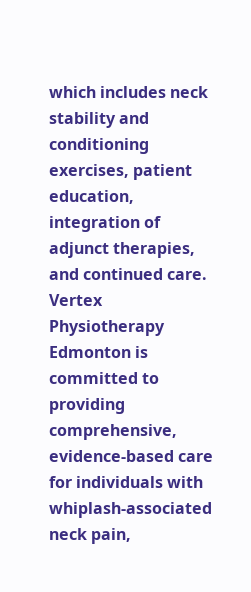which includes neck stability and conditioning exercises, patient education, integration of adjunct therapies, and continued care. Vertex Physiotherapy Edmonton is committed to providing comprehensive, evidence-based care for individuals with whiplash-associated neck pain,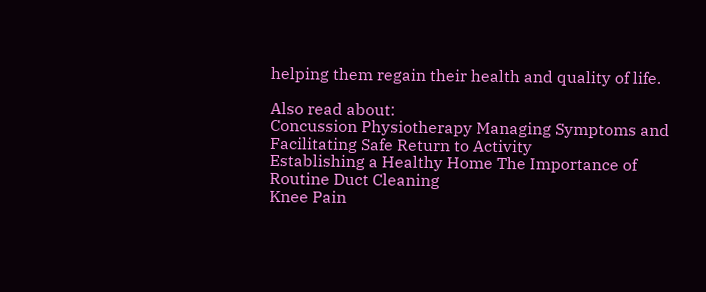helping them regain their health and quality of life.

Also read about:
Concussion Physiotherapy Managing Symptoms and Facilitating Safe Return to Activity
Establishing a Healthy Home The Importance of Routine Duct Cleaning
Knee Pain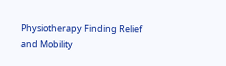Physiotherapy Finding Relief and Mobility